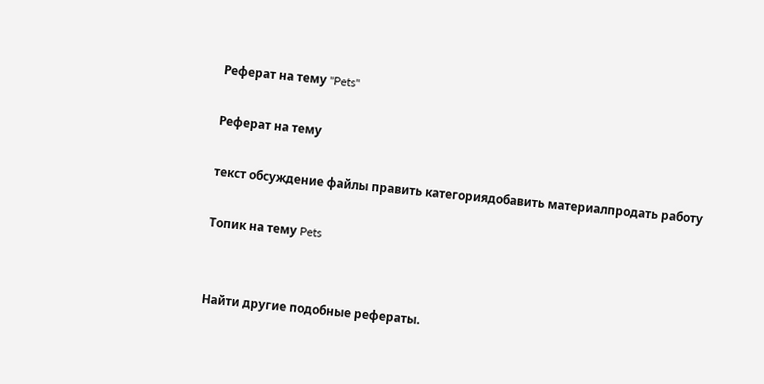Реферат на тему "Pets"

Реферат на тему

текст обсуждение файлы править категориядобавить материалпродать работу

Топик на тему Pets


Найти другие подобные рефераты.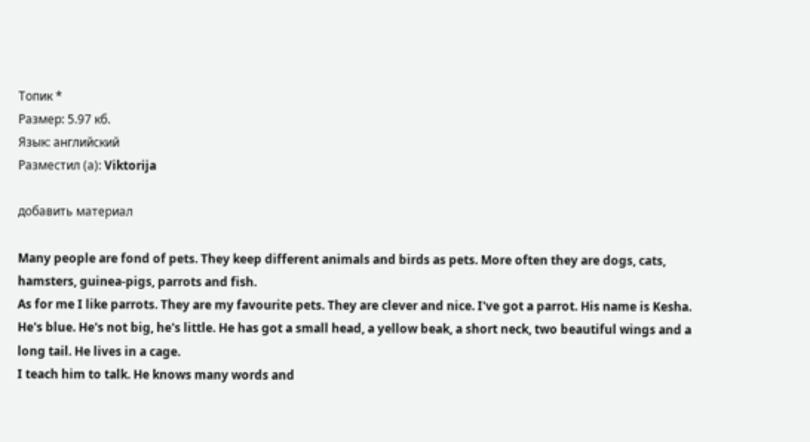Топик *
Размер: 5.97 кб.
Язык: английский
Разместил (а): Viktorija

добавить материал

Many people are fond of pets. They keep different animals and birds as pets. More often they are dogs, cats, hamsters, guinea-pigs, parrots and fish.
As for me I like parrots. They are my favourite pets. They are clever and nice. I've got a parrot. His name is Kesha. He's blue. He's not big, he's little. He has got a small head, a yellow beak, a short neck, two beautiful wings and a long tail. He lives in a cage.
I teach him to talk. He knows many words and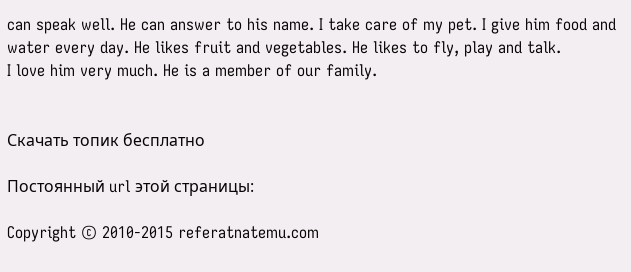can speak well. He can answer to his name. I take care of my pet. I give him food and water every day. He likes fruit and vegetables. He likes to fly, play and talk.
I love him very much. He is a member of our family.


Скачать топик бесплатно

Постоянный url этой страницы:

Copyright © 2010-2015 referatnatemu.com